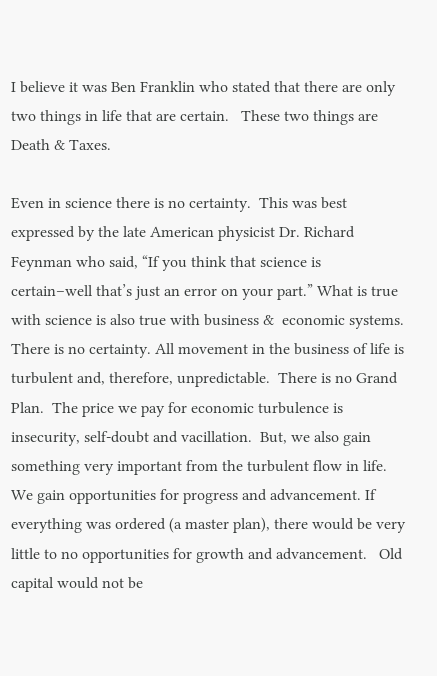I believe it was Ben Franklin who stated that there are only two things in life that are certain.   These two things are Death & Taxes.

Even in science there is no certainty.  This was best expressed by the late American physicist Dr. Richard Feynman who said, “If you think that science is certain–well that’s just an error on your part.” What is true with science is also true with business &  economic systems.  There is no certainty. All movement in the business of life is turbulent and, therefore, unpredictable.  There is no Grand Plan.  The price we pay for economic turbulence is insecurity, self-doubt and vacillation.  But, we also gain something very important from the turbulent flow in life.   We gain opportunities for progress and advancement. If everything was ordered (a master plan), there would be very little to no opportunities for growth and advancement.   Old capital would not be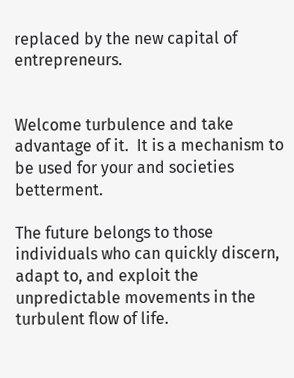replaced by the new capital of entrepreneurs.


Welcome turbulence and take advantage of it.  It is a mechanism to be used for your and societies betterment.

The future belongs to those individuals who can quickly discern, adapt to, and exploit the unpredictable movements in the turbulent flow of life.